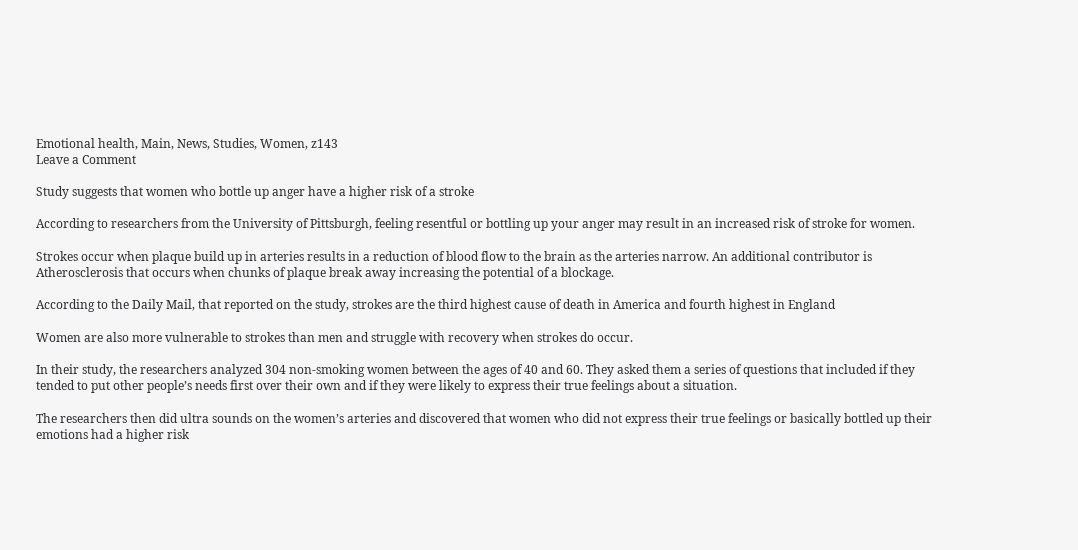Emotional health, Main, News, Studies, Women, z143
Leave a Comment

Study suggests that women who bottle up anger have a higher risk of a stroke

According to researchers from the University of Pittsburgh, feeling resentful or bottling up your anger may result in an increased risk of stroke for women.

Strokes occur when plaque build up in arteries results in a reduction of blood flow to the brain as the arteries narrow. An additional contributor is Atherosclerosis that occurs when chunks of plaque break away increasing the potential of a blockage.

According to the Daily Mail, that reported on the study, strokes are the third highest cause of death in America and fourth highest in England

Women are also more vulnerable to strokes than men and struggle with recovery when strokes do occur.

In their study, the researchers analyzed 304 non-smoking women between the ages of 40 and 60. They asked them a series of questions that included if they tended to put other people’s needs first over their own and if they were likely to express their true feelings about a situation.

The researchers then did ultra sounds on the women’s arteries and discovered that women who did not express their true feelings or basically bottled up their emotions had a higher risk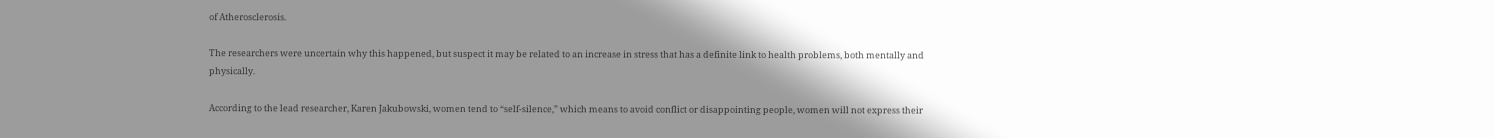of Atherosclerosis.

The researchers were uncertain why this happened, but suspect it may be related to an increase in stress that has a definite link to health problems, both mentally and physically.

According to the lead researcher, Karen Jakubowski, women tend to “self-silence,” which means to avoid conflict or disappointing people, women will not express their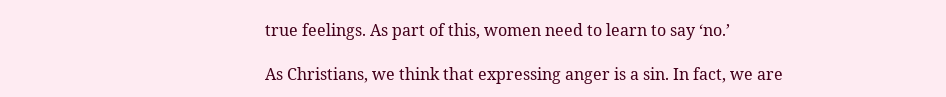true feelings. As part of this, women need to learn to say ‘no.’

As Christians, we think that expressing anger is a sin. In fact, we are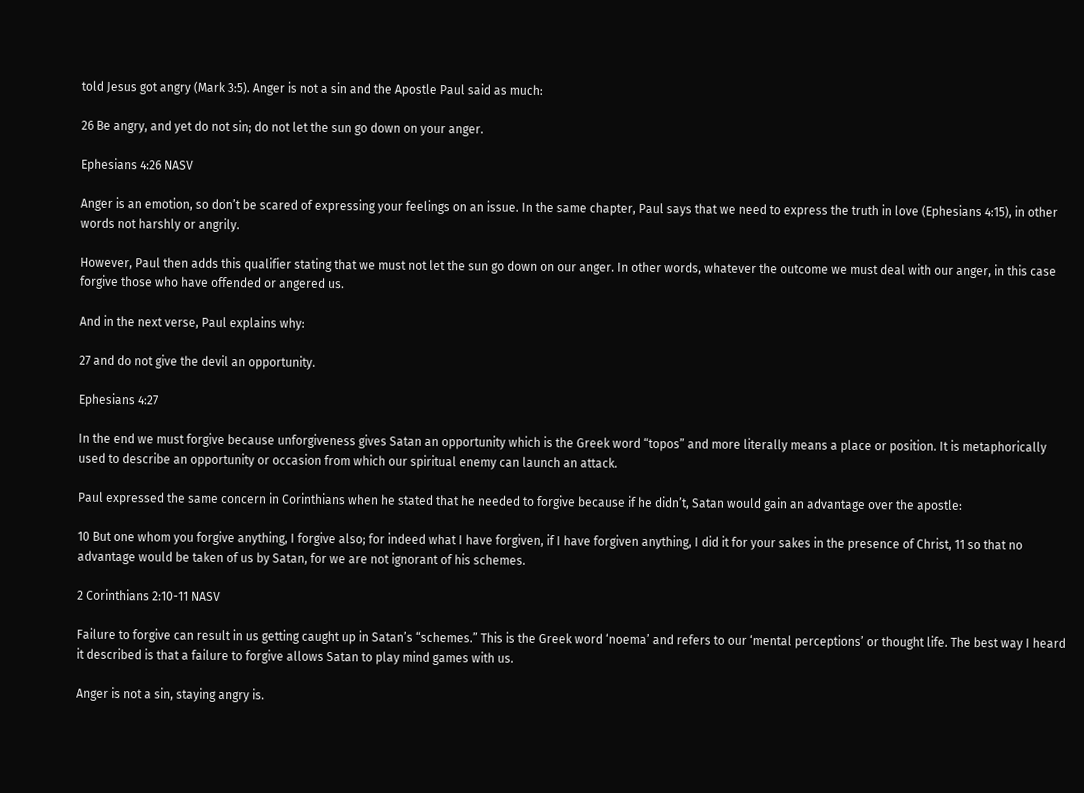told Jesus got angry (Mark 3:5). Anger is not a sin and the Apostle Paul said as much:

26 Be angry, and yet do not sin; do not let the sun go down on your anger.

Ephesians 4:26 NASV

Anger is an emotion, so don’t be scared of expressing your feelings on an issue. In the same chapter, Paul says that we need to express the truth in love (Ephesians 4:15), in other words not harshly or angrily.

However, Paul then adds this qualifier stating that we must not let the sun go down on our anger. In other words, whatever the outcome we must deal with our anger, in this case forgive those who have offended or angered us.

And in the next verse, Paul explains why:

27 and do not give the devil an opportunity.

Ephesians 4:27

In the end we must forgive because unforgiveness gives Satan an opportunity which is the Greek word “topos” and more literally means a place or position. It is metaphorically used to describe an opportunity or occasion from which our spiritual enemy can launch an attack.

Paul expressed the same concern in Corinthians when he stated that he needed to forgive because if he didn’t, Satan would gain an advantage over the apostle:

10 But one whom you forgive anything, I forgive also; for indeed what I have forgiven, if I have forgiven anything, I did it for your sakes in the presence of Christ, 11 so that no advantage would be taken of us by Satan, for we are not ignorant of his schemes.

2 Corinthians 2:10-11 NASV

Failure to forgive can result in us getting caught up in Satan’s “schemes.” This is the Greek word ‘noema’ and refers to our ‘mental perceptions’ or thought life. The best way I heard it described is that a failure to forgive allows Satan to play mind games with us.

Anger is not a sin, staying angry is.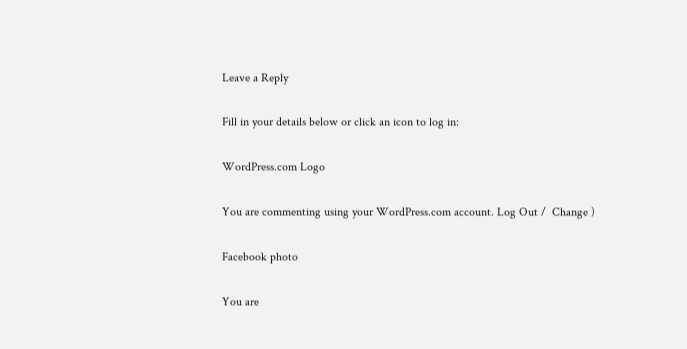Leave a Reply

Fill in your details below or click an icon to log in:

WordPress.com Logo

You are commenting using your WordPress.com account. Log Out /  Change )

Facebook photo

You are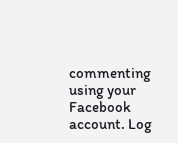commenting using your Facebook account. Log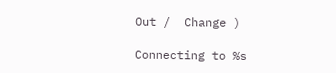Out /  Change )

Connecting to %s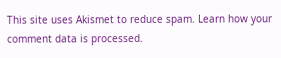This site uses Akismet to reduce spam. Learn how your comment data is processed.